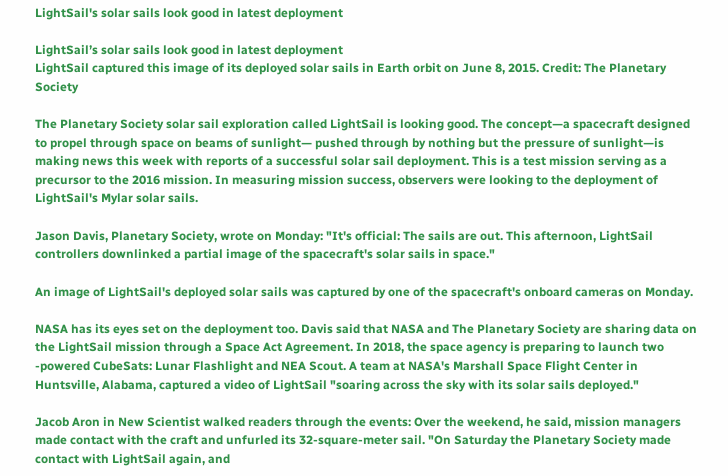LightSail's solar sails look good in latest deployment

LightSail’s solar sails look good in latest deployment
LightSail captured this image of its deployed solar sails in Earth orbit on June 8, 2015. Credit: The Planetary Society

The Planetary Society solar sail exploration called LightSail is looking good. The concept—a spacecraft designed to propel through space on beams of sunlight— pushed through by nothing but the pressure of sunlight—is making news this week with reports of a successful solar sail deployment. This is a test mission serving as a precursor to the 2016 mission. In measuring mission success, observers were looking to the deployment of LightSail's Mylar solar sails.

Jason Davis, Planetary Society, wrote on Monday: "It's official: The sails are out. This afternoon, LightSail controllers downlinked a partial image of the spacecraft's solar sails in space."

An image of LightSail's deployed solar sails was captured by one of the spacecraft's onboard cameras on Monday.

NASA has its eyes set on the deployment too. Davis said that NASA and The Planetary Society are sharing data on the LightSail mission through a Space Act Agreement. In 2018, the space agency is preparing to launch two -powered CubeSats: Lunar Flashlight and NEA Scout. A team at NASA's Marshall Space Flight Center in Huntsville, Alabama, captured a video of LightSail "soaring across the sky with its solar sails deployed."

Jacob Aron in New Scientist walked readers through the events: Over the weekend, he said, mission managers made contact with the craft and unfurled its 32-square-meter sail. "On Saturday the Planetary Society made contact with LightSail again, and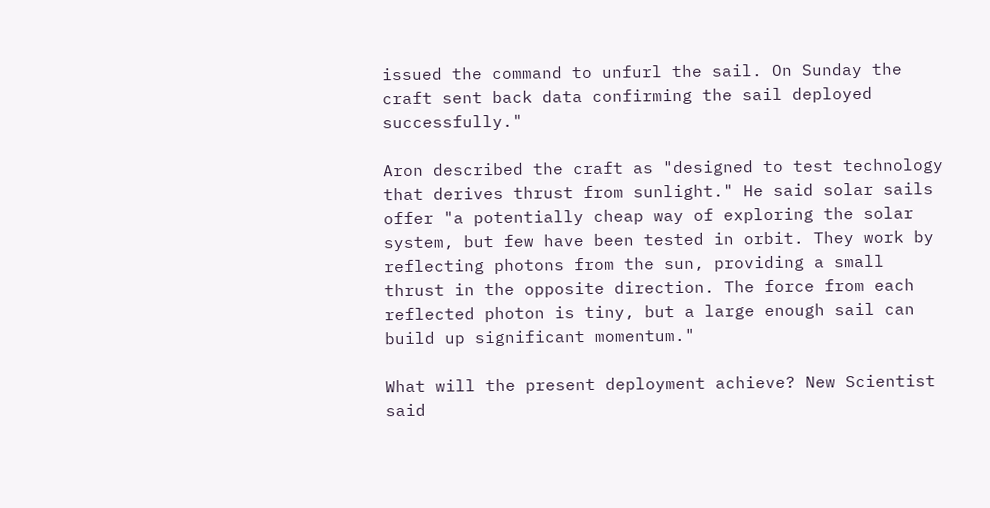issued the command to unfurl the sail. On Sunday the craft sent back data confirming the sail deployed successfully."

Aron described the craft as "designed to test technology that derives thrust from sunlight." He said solar sails offer "a potentially cheap way of exploring the solar system, but few have been tested in orbit. They work by reflecting photons from the sun, providing a small thrust in the opposite direction. The force from each reflected photon is tiny, but a large enough sail can build up significant momentum."

What will the present deployment achieve? New Scientist said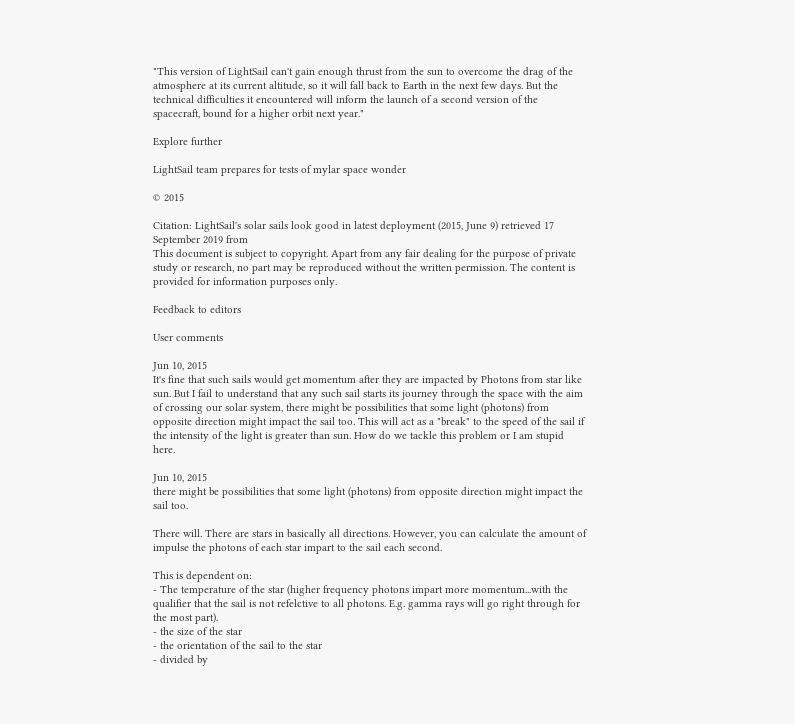"This version of LightSail can't gain enough thrust from the sun to overcome the drag of the atmosphere at its current altitude, so it will fall back to Earth in the next few days. But the technical difficulties it encountered will inform the launch of a second version of the spacecraft, bound for a higher orbit next year."

Explore further

LightSail team prepares for tests of mylar space wonder

© 2015

Citation: LightSail's solar sails look good in latest deployment (2015, June 9) retrieved 17 September 2019 from
This document is subject to copyright. Apart from any fair dealing for the purpose of private study or research, no part may be reproduced without the written permission. The content is provided for information purposes only.

Feedback to editors

User comments

Jun 10, 2015
It's fine that such sails would get momentum after they are impacted by Photons from star like sun. But I fail to understand that any such sail starts its journey through the space with the aim of crossing our solar system, there might be possibilities that some light (photons) from opposite direction might impact the sail too. This will act as a "break" to the speed of the sail if the intensity of the light is greater than sun. How do we tackle this problem or I am stupid here.

Jun 10, 2015
there might be possibilities that some light (photons) from opposite direction might impact the sail too.

There will. There are stars in basically all directions. However, you can calculate the amount of impulse the photons of each star impart to the sail each second.

This is dependent on:
- The temperature of the star (higher frequency photons impart more momentum...with the qualifier that the sail is not refelctive to all photons. E.g. gamma rays will go right through for the most part).
- the size of the star
- the orientation of the sail to the star
- divided by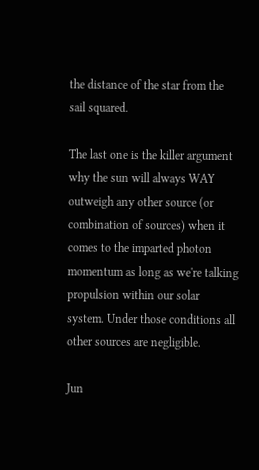the distance of the star from the sail squared.

The last one is the killer argument why the sun will always WAY outweigh any other source (or combination of sources) when it comes to the imparted photon momentum as long as we're talking propulsion within our solar system. Under those conditions all other sources are negligible.

Jun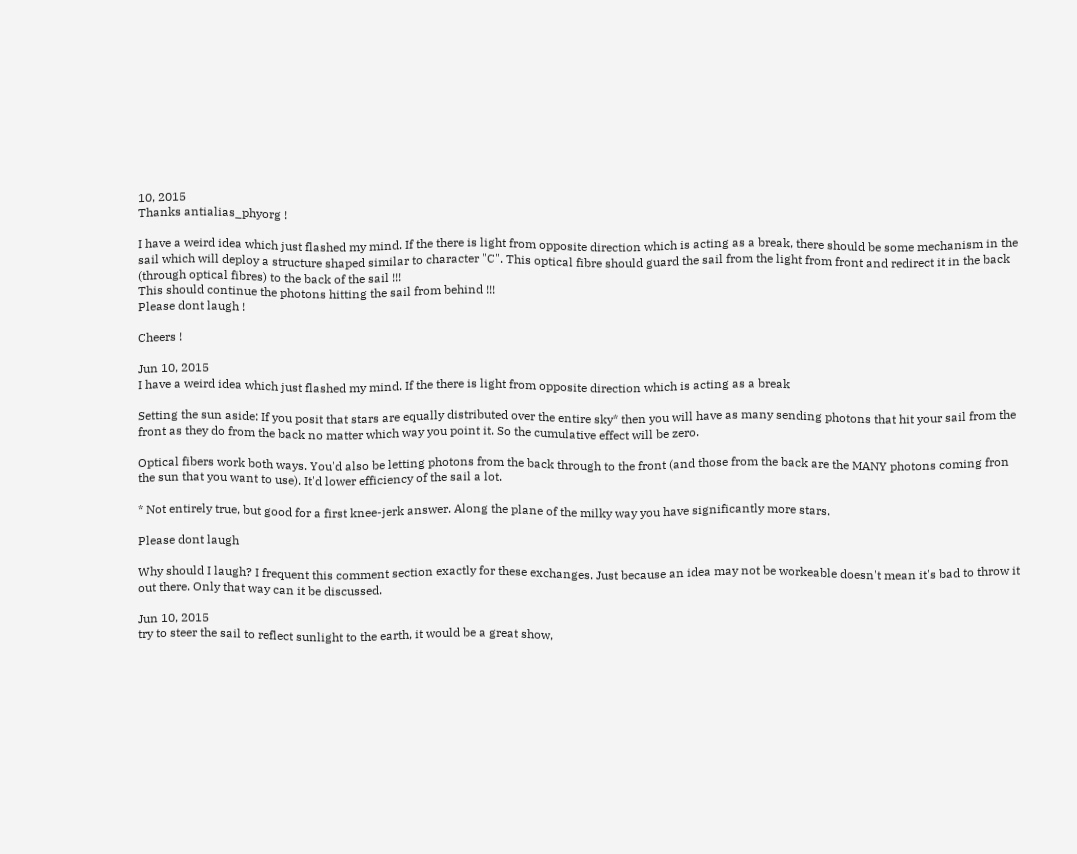10, 2015
Thanks antialias_phyorg !

I have a weird idea which just flashed my mind. If the there is light from opposite direction which is acting as a break, there should be some mechanism in the sail which will deploy a structure shaped similar to character "C". This optical fibre should guard the sail from the light from front and redirect it in the back (through optical fibres) to the back of the sail !!!
This should continue the photons hitting the sail from behind !!!
Please dont laugh !

Cheers !

Jun 10, 2015
I have a weird idea which just flashed my mind. If the there is light from opposite direction which is acting as a break

Setting the sun aside: If you posit that stars are equally distributed over the entire sky* then you will have as many sending photons that hit your sail from the front as they do from the back no matter which way you point it. So the cumulative effect will be zero.

Optical fibers work both ways. You'd also be letting photons from the back through to the front (and those from the back are the MANY photons coming fron the sun that you want to use). It'd lower efficiency of the sail a lot.

* Not entirely true, but good for a first knee-jerk answer. Along the plane of the milky way you have significantly more stars.

Please dont laugh

Why should I laugh? I frequent this comment section exactly for these exchanges. Just because an idea may not be workeable doesn't mean it's bad to throw it out there. Only that way can it be discussed.

Jun 10, 2015
try to steer the sail to reflect sunlight to the earth, it would be a great show,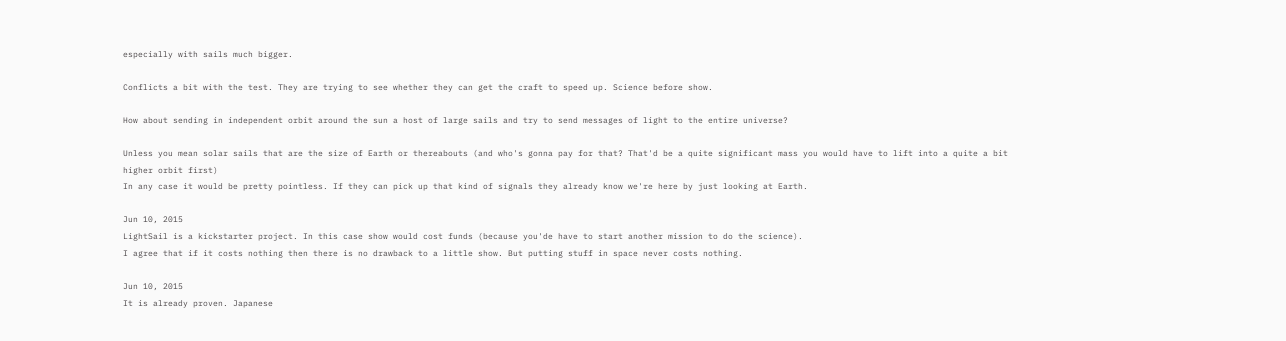especially with sails much bigger.

Conflicts a bit with the test. They are trying to see whether they can get the craft to speed up. Science before show.

How about sending in independent orbit around the sun a host of large sails and try to send messages of light to the entire universe?

Unless you mean solar sails that are the size of Earth or thereabouts (and who's gonna pay for that? That'd be a quite significant mass you would have to lift into a quite a bit higher orbit first)
In any case it would be pretty pointless. If they can pick up that kind of signals they already know we're here by just looking at Earth.

Jun 10, 2015
LightSail is a kickstarter project. In this case show would cost funds (because you'de have to start another mission to do the science).
I agree that if it costs nothing then there is no drawback to a little show. But putting stuff in space never costs nothing.

Jun 10, 2015
It is already proven. Japanese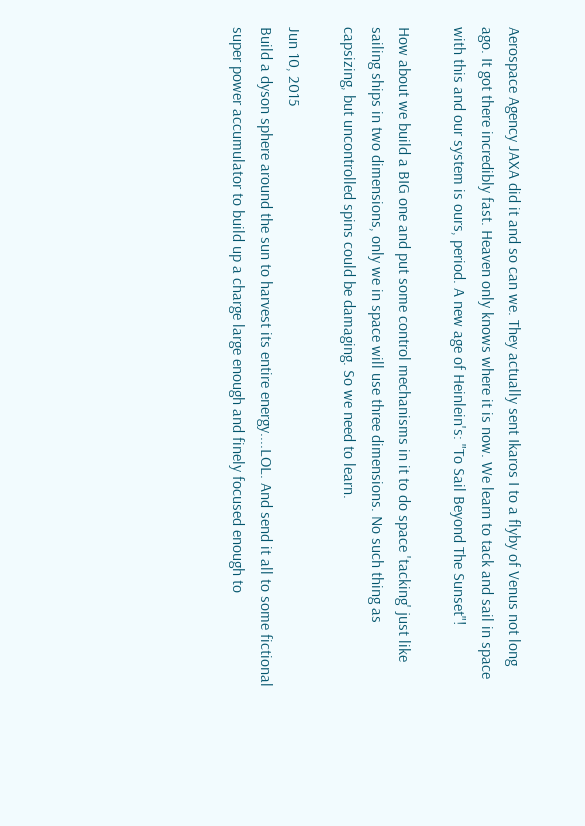Aerospace Agency JAXA did it and so can we. They actually sent Ikaros I to a flyby of Venus not long ago. It got there incredibly fast. Heaven only knows where it is now. We learn to tack and sail in space with this and our system is ours, period. A new age of Heinlein's: "To Sail Beyond The Sunset"!

How about we build a BIG one and put some control mechanisms in it to do space 'tacking' just like sailing ships in two dimensions, only we in space will use three dimensions. No such thing as capsizing, but uncontrolled spins could be damaging. So we need to learn.

Jun 10, 2015
Build a dyson sphere around the sun to harvest its entire energy....LOL. And send it all to some fictional super power accumulator to build up a charge large enough and finely focused enough to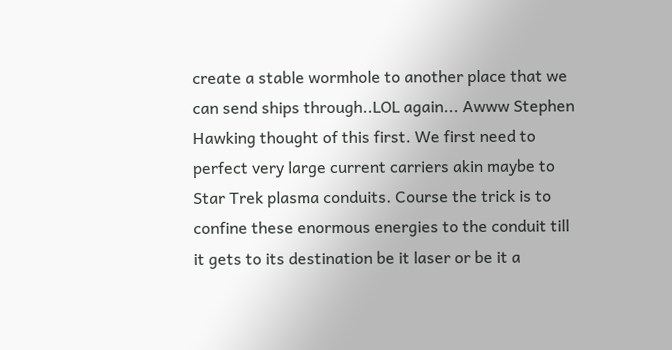create a stable wormhole to another place that we can send ships through..LOL again... Awww Stephen Hawking thought of this first. We first need to perfect very large current carriers akin maybe to Star Trek plasma conduits. Course the trick is to confine these enormous energies to the conduit till it gets to its destination be it laser or be it a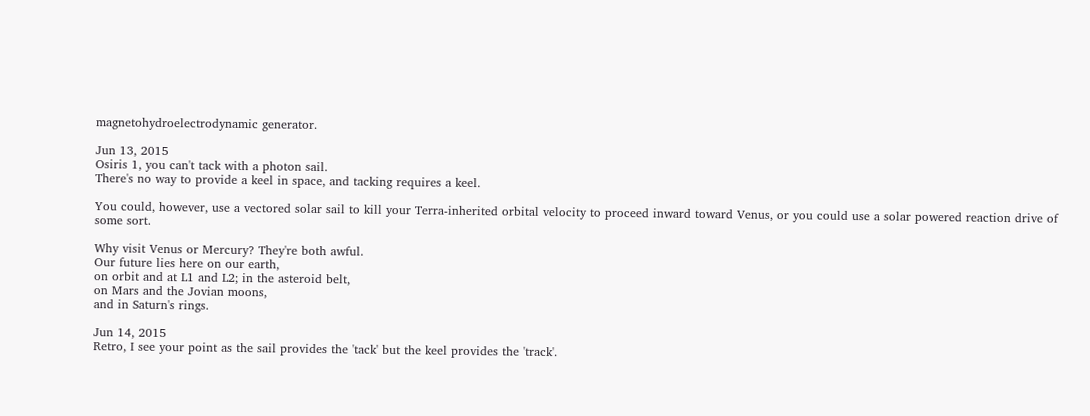magnetohydroelectrodynamic generator.

Jun 13, 2015
Osiris 1, you can't tack with a photon sail.
There's no way to provide a keel in space, and tacking requires a keel.

You could, however, use a vectored solar sail to kill your Terra-inherited orbital velocity to proceed inward toward Venus, or you could use a solar powered reaction drive of some sort.

Why visit Venus or Mercury? They're both awful.
Our future lies here on our earth,
on orbit and at L1 and L2; in the asteroid belt,
on Mars and the Jovian moons,
and in Saturn's rings.

Jun 14, 2015
Retro, I see your point as the sail provides the 'tack' but the keel provides the 'track'.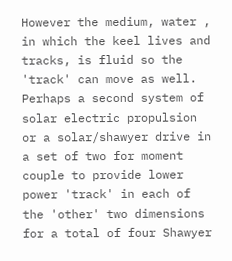However the medium, water , in which the keel lives and tracks, is fluid so the 'track' can move as well. Perhaps a second system of solar electric propulsion or a solar/shawyer drive in a set of two for moment couple to provide lower power 'track' in each of the 'other' two dimensions for a total of four Shawyer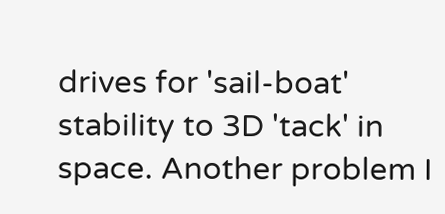drives for 'sail-boat' stability to 3D 'tack' in space. Another problem I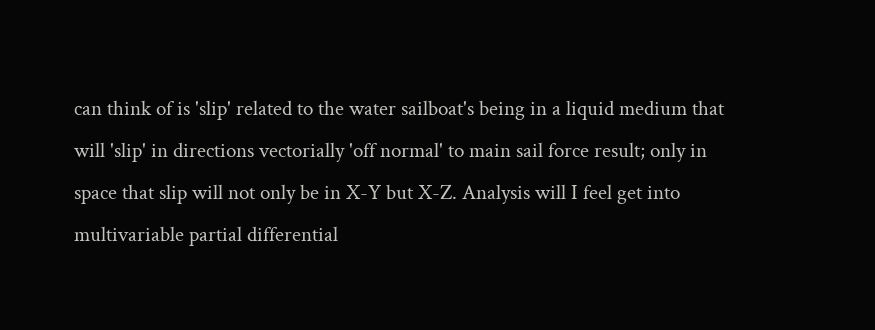can think of is 'slip' related to the water sailboat's being in a liquid medium that will 'slip' in directions vectorially 'off normal' to main sail force result; only in space that slip will not only be in X-Y but X-Z. Analysis will I feel get into multivariable partial differential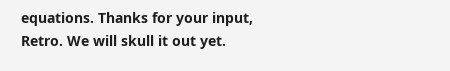equations. Thanks for your input, Retro. We will skull it out yet.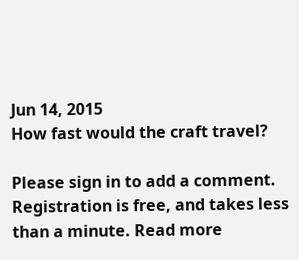Jun 14, 2015
How fast would the craft travel?

Please sign in to add a comment. Registration is free, and takes less than a minute. Read more